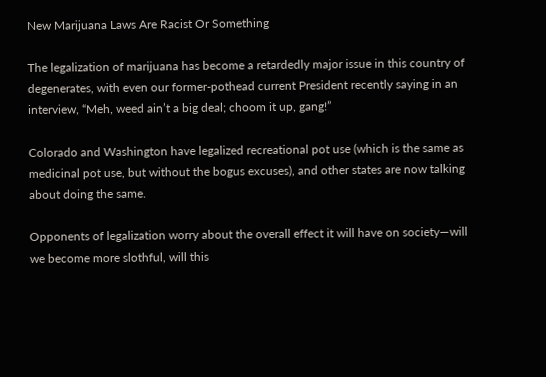New Marijuana Laws Are Racist Or Something

The legalization of marijuana has become a retardedly major issue in this country of degenerates, with even our former-pothead current President recently saying in an interview, “Meh, weed ain’t a big deal; choom it up, gang!”

Colorado and Washington have legalized recreational pot use (which is the same as medicinal pot use, but without the bogus excuses), and other states are now talking about doing the same.

Opponents of legalization worry about the overall effect it will have on society—will we become more slothful, will this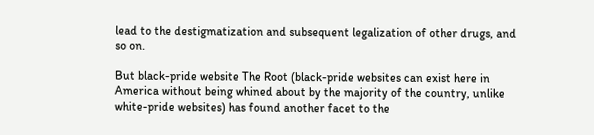lead to the destigmatization and subsequent legalization of other drugs, and so on.

But black-pride website The Root (black-pride websites can exist here in America without being whined about by the majority of the country, unlike white-pride websites) has found another facet to the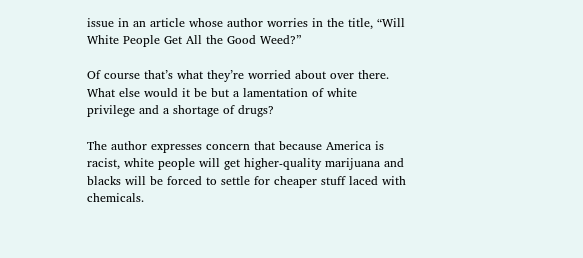issue in an article whose author worries in the title, “Will White People Get All the Good Weed?”

Of course that’s what they’re worried about over there. What else would it be but a lamentation of white privilege and a shortage of drugs?

The author expresses concern that because America is racist, white people will get higher-quality marijuana and blacks will be forced to settle for cheaper stuff laced with chemicals.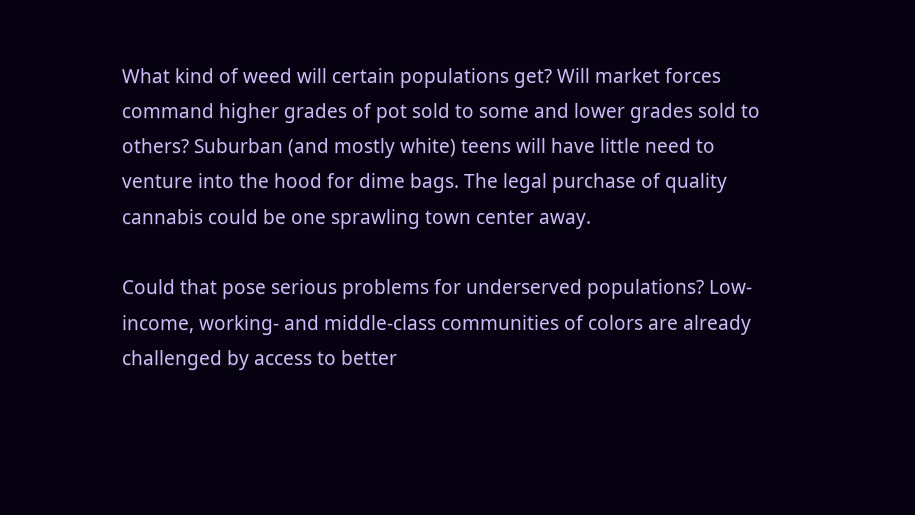What kind of weed will certain populations get? Will market forces command higher grades of pot sold to some and lower grades sold to others? Suburban (and mostly white) teens will have little need to venture into the hood for dime bags. The legal purchase of quality cannabis could be one sprawling town center away.

Could that pose serious problems for underserved populations? Low-income, working- and middle-class communities of colors are already challenged by access to better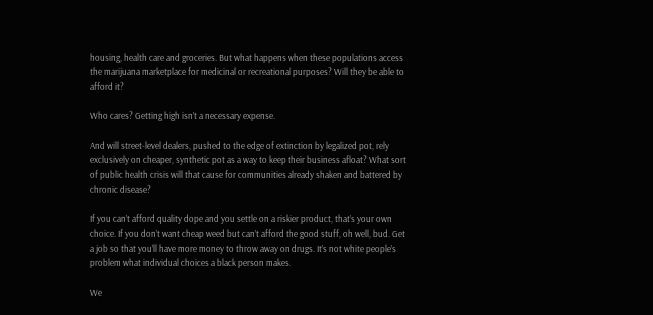housing, health care and groceries. But what happens when these populations access the marijuana marketplace for medicinal or recreational purposes? Will they be able to afford it?

Who cares? Getting high isn’t a necessary expense.

And will street-level dealers, pushed to the edge of extinction by legalized pot, rely exclusively on cheaper, synthetic pot as a way to keep their business afloat? What sort of public health crisis will that cause for communities already shaken and battered by chronic disease?

If you can’t afford quality dope and you settle on a riskier product, that’s your own choice. If you don’t want cheap weed but can’t afford the good stuff, oh well, bud. Get a job so that you’ll have more money to throw away on drugs. It’s not white people’s problem what individual choices a black person makes.

We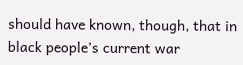should have known, though, that in black people’s current war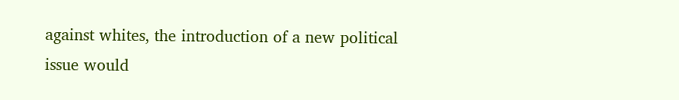against whites, the introduction of a new political issue would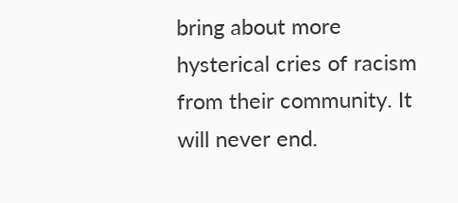bring about more hysterical cries of racism from their community. It will never end.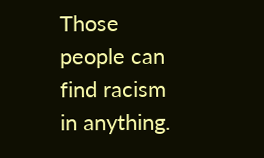Those people can find racism in anything.